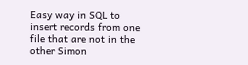Easy way in SQL to insert records from one file that are not in the other Simon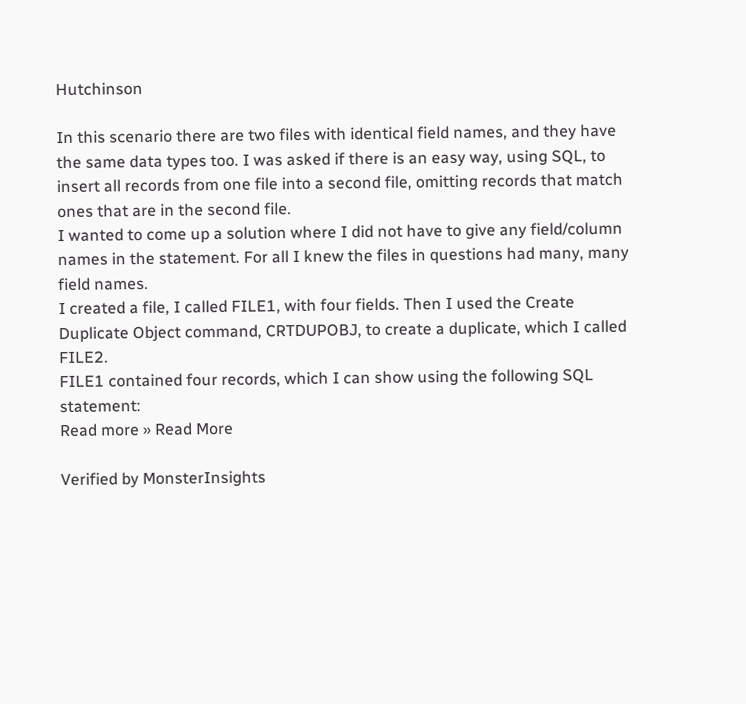Hutchinson

In this scenario there are two files with identical field names, and they have the same data types too. I was asked if there is an easy way, using SQL, to insert all records from one file into a second file, omitting records that match ones that are in the second file.
I wanted to come up a solution where I did not have to give any field/column names in the statement. For all I knew the files in questions had many, many field names.
I created a file, I called FILE1, with four fields. Then I used the Create Duplicate Object command, CRTDUPOBJ, to create a duplicate, which I called FILE2.
FILE1 contained four records, which I can show using the following SQL statement:
Read more » Read More

Verified by MonsterInsights